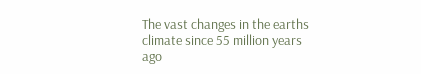The vast changes in the earths climate since 55 million years ago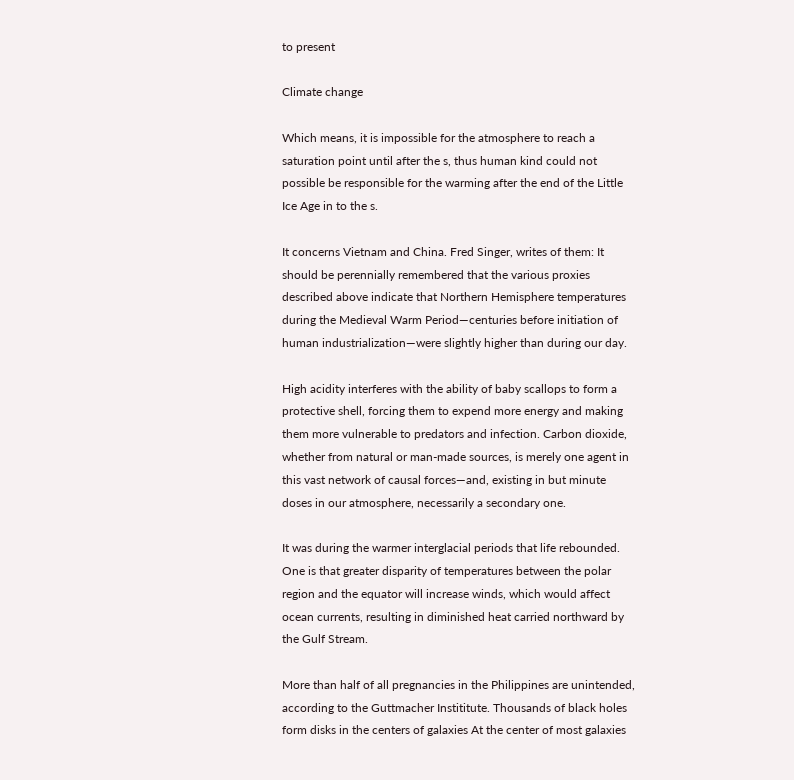to present

Climate change

Which means, it is impossible for the atmosphere to reach a saturation point until after the s, thus human kind could not possible be responsible for the warming after the end of the Little Ice Age in to the s.

It concerns Vietnam and China. Fred Singer, writes of them: It should be perennially remembered that the various proxies described above indicate that Northern Hemisphere temperatures during the Medieval Warm Period—centuries before initiation of human industrialization—were slightly higher than during our day.

High acidity interferes with the ability of baby scallops to form a protective shell, forcing them to expend more energy and making them more vulnerable to predators and infection. Carbon dioxide, whether from natural or man-made sources, is merely one agent in this vast network of causal forces—and, existing in but minute doses in our atmosphere, necessarily a secondary one.

It was during the warmer interglacial periods that life rebounded. One is that greater disparity of temperatures between the polar region and the equator will increase winds, which would affect ocean currents, resulting in diminished heat carried northward by the Gulf Stream.

More than half of all pregnancies in the Philippines are unintended, according to the Guttmacher Instititute. Thousands of black holes form disks in the centers of galaxies At the center of most galaxies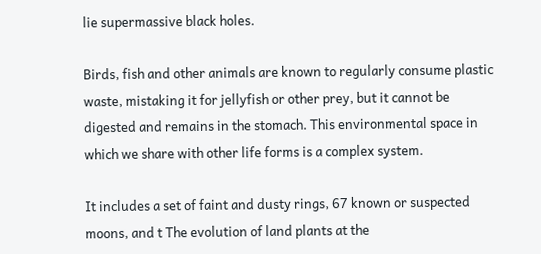lie supermassive black holes.

Birds, fish and other animals are known to regularly consume plastic waste, mistaking it for jellyfish or other prey, but it cannot be digested and remains in the stomach. This environmental space in which we share with other life forms is a complex system.

It includes a set of faint and dusty rings, 67 known or suspected moons, and t The evolution of land plants at the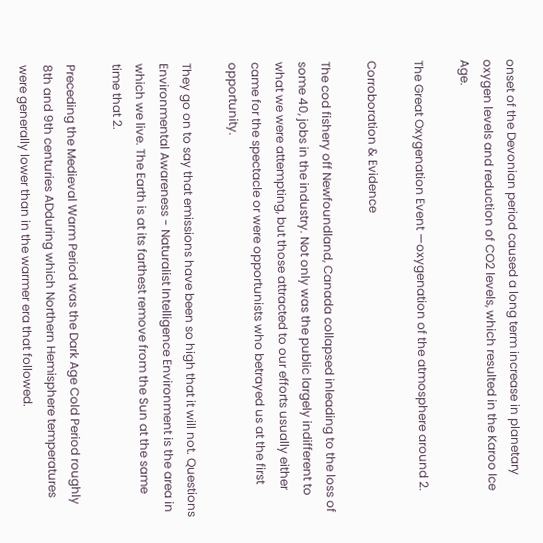onset of the Devonian period caused a long term increase in planetary oxygen levels and reduction of CO2 levels, which resulted in the Karoo Ice Age.

The Great Oxygenation Event —oxygenation of the atmosphere around 2.

Corroboration & Evidence

The cod fishery off Newfoundland, Canada collapsed inleading to the loss of some 40, jobs in the industry. Not only was the public largely indifferent to what we were attempting, but those attracted to our efforts usually either came for the spectacle or were opportunists who betrayed us at the first opportunity.

They go on to say that emissions have been so high that it will not. Questions Environmental Awareness - Naturalist Intelligence Environment is the area in which we live. The Earth is at its farthest remove from the Sun at the same time that 2.

Preceding the Medieval Warm Period was the Dark Age Cold Period roughly 8th and 9th centuries ADduring which Northern Hemisphere temperatures were generally lower than in the warmer era that followed.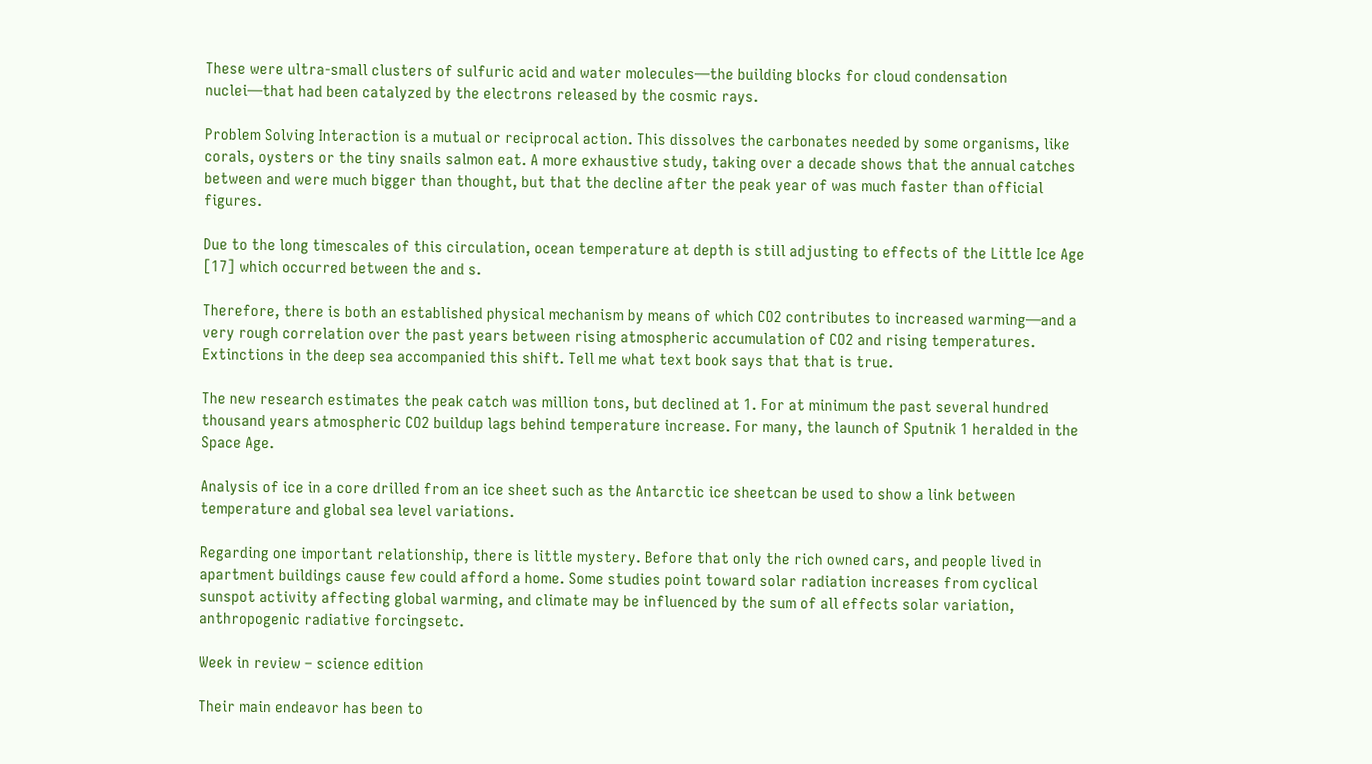These were ultra-small clusters of sulfuric acid and water molecules—the building blocks for cloud condensation nuclei—that had been catalyzed by the electrons released by the cosmic rays.

Problem Solving Interaction is a mutual or reciprocal action. This dissolves the carbonates needed by some organisms, like corals, oysters or the tiny snails salmon eat. A more exhaustive study, taking over a decade shows that the annual catches between and were much bigger than thought, but that the decline after the peak year of was much faster than official figures.

Due to the long timescales of this circulation, ocean temperature at depth is still adjusting to effects of the Little Ice Age [17] which occurred between the and s.

Therefore, there is both an established physical mechanism by means of which CO2 contributes to increased warming—and a very rough correlation over the past years between rising atmospheric accumulation of CO2 and rising temperatures. Extinctions in the deep sea accompanied this shift. Tell me what text book says that that is true.

The new research estimates the peak catch was million tons, but declined at 1. For at minimum the past several hundred thousand years atmospheric CO2 buildup lags behind temperature increase. For many, the launch of Sputnik 1 heralded in the Space Age.

Analysis of ice in a core drilled from an ice sheet such as the Antarctic ice sheetcan be used to show a link between temperature and global sea level variations.

Regarding one important relationship, there is little mystery. Before that only the rich owned cars, and people lived in apartment buildings cause few could afford a home. Some studies point toward solar radiation increases from cyclical sunspot activity affecting global warming, and climate may be influenced by the sum of all effects solar variation, anthropogenic radiative forcingsetc.

Week in review – science edition

Their main endeavor has been to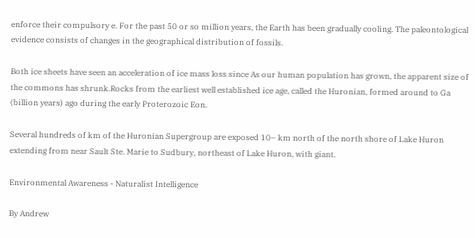enforce their compulsory e. For the past 50 or so million years, the Earth has been gradually cooling. The paleontological evidence consists of changes in the geographical distribution of fossils.

Both ice sheets have seen an acceleration of ice mass loss since As our human population has grown, the apparent size of the commons has shrunk.Rocks from the earliest well established ice age, called the Huronian, formed around to Ga (billion years) ago during the early Proterozoic Eon.

Several hundreds of km of the Huronian Supergroup are exposed 10– km north of the north shore of Lake Huron extending from near Sault Ste. Marie to Sudbury, northeast of Lake Huron, with giant.

Environmental Awareness - Naturalist Intelligence

By Andrew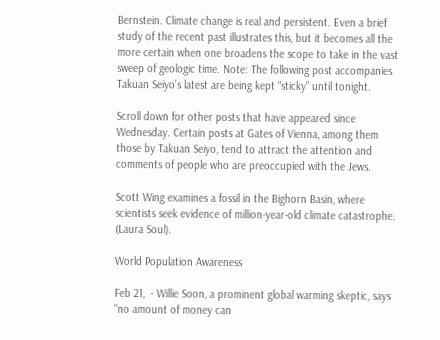Bernstein. Climate change is real and persistent. Even a brief study of the recent past illustrates this, but it becomes all the more certain when one broadens the scope to take in the vast sweep of geologic time. Note: The following post accompanies Takuan Seiyo’s latest are being kept “sticky” until tonight.

Scroll down for other posts that have appeared since Wednesday. Certain posts at Gates of Vienna, among them those by Takuan Seiyo, tend to attract the attention and comments of people who are preoccupied with the Jews.

Scott Wing examines a fossil in the Bighorn Basin, where scientists seek evidence of million-year-old climate catastrophe. (Laura Soul).

World Population Awareness

Feb 21,  · Willie Soon, a prominent global warming skeptic, says "no amount of money can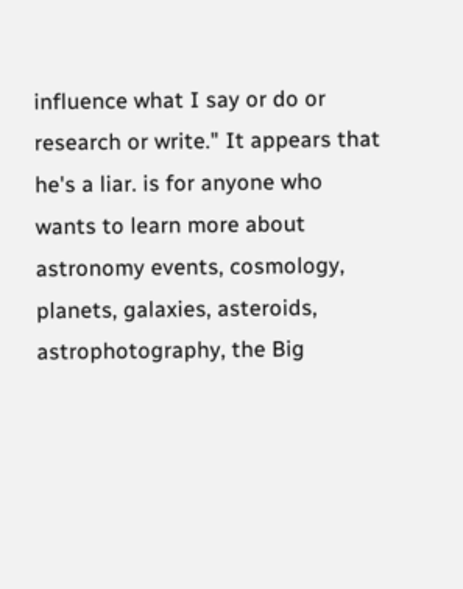influence what I say or do or research or write." It appears that he's a liar. is for anyone who wants to learn more about astronomy events, cosmology, planets, galaxies, asteroids, astrophotography, the Big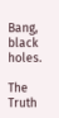Bang, black holes.

The Truth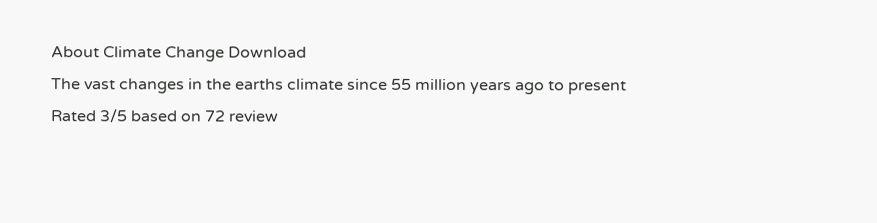About Climate Change Download
The vast changes in the earths climate since 55 million years ago to present
Rated 3/5 based on 72 review